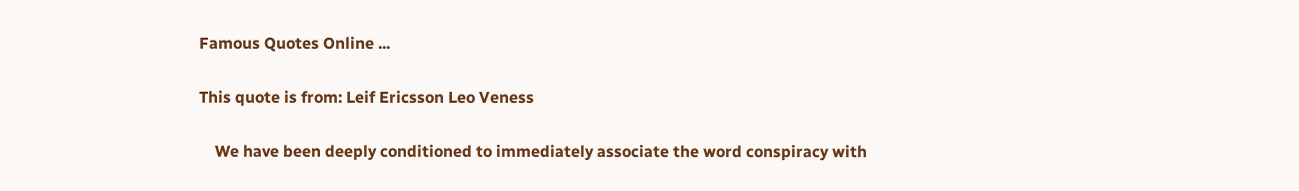Famous Quotes Online ...

This quote is from: Leif Ericsson Leo Veness

    We have been deeply conditioned to immediately associate the word conspiracy with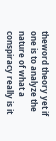theword theory yet if one is to analyze the nature of what a conspiracy really is it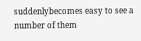suddenlybecomes easy to see a number of them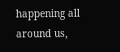happening all around us,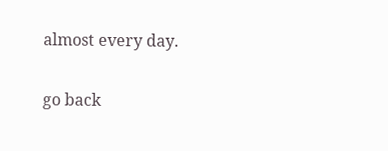almost every day.

go back